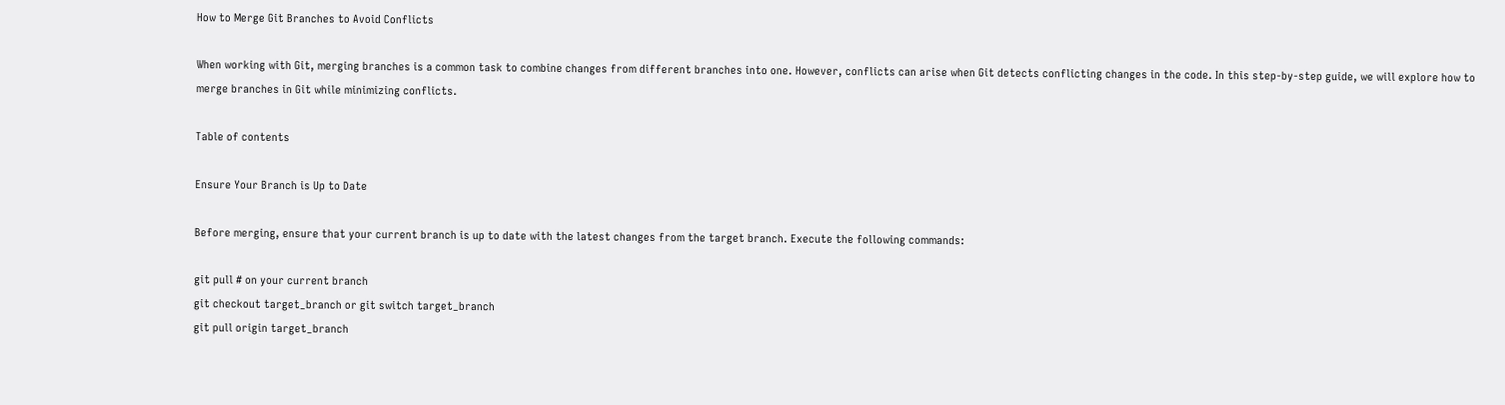How to Merge Git Branches to Avoid Conflicts

When working with Git, merging branches is a common task to combine changes from different branches into one. However, conflicts can arise when Git detects conflicting changes in the code. In this step-by-step guide, we will explore how to merge branches in Git while minimizing conflicts.

Table of contents

Ensure Your Branch is Up to Date

Before merging, ensure that your current branch is up to date with the latest changes from the target branch. Execute the following commands:

git pull # on your current branch
git checkout target_branch or git switch target_branch
git pull origin target_branch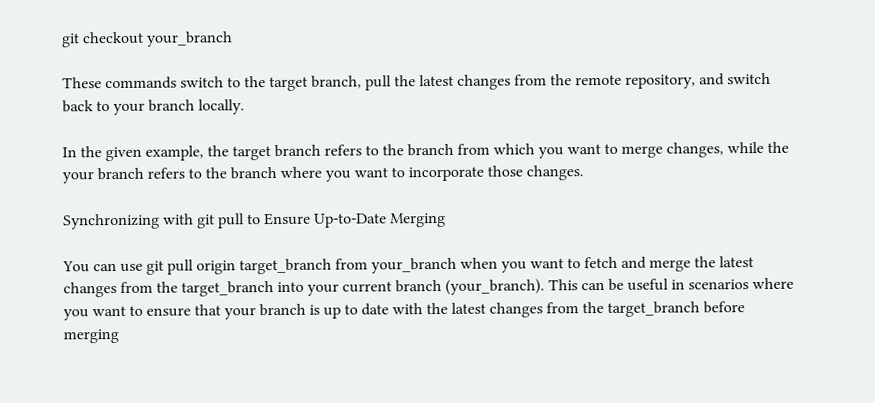git checkout your_branch

These commands switch to the target branch, pull the latest changes from the remote repository, and switch back to your branch locally.

In the given example, the target branch refers to the branch from which you want to merge changes, while the your branch refers to the branch where you want to incorporate those changes.

Synchronizing with git pull to Ensure Up-to-Date Merging

You can use git pull origin target_branch from your_branch when you want to fetch and merge the latest changes from the target_branch into your current branch (your_branch). This can be useful in scenarios where you want to ensure that your branch is up to date with the latest changes from the target_branch before merging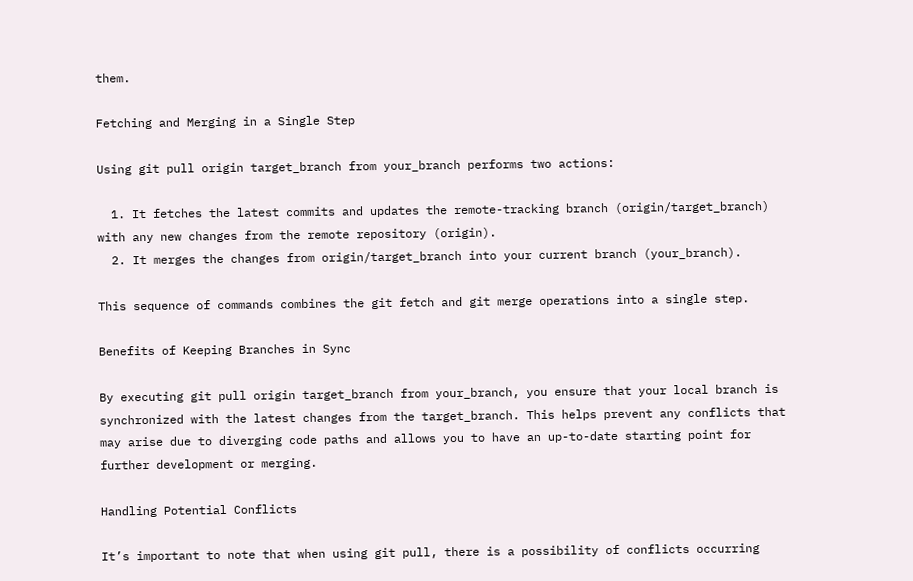them.

Fetching and Merging in a Single Step

Using git pull origin target_branch from your_branch performs two actions:

  1. It fetches the latest commits and updates the remote-tracking branch (origin/target_branch) with any new changes from the remote repository (origin).
  2. It merges the changes from origin/target_branch into your current branch (your_branch).

This sequence of commands combines the git fetch and git merge operations into a single step.

Benefits of Keeping Branches in Sync

By executing git pull origin target_branch from your_branch, you ensure that your local branch is synchronized with the latest changes from the target_branch. This helps prevent any conflicts that may arise due to diverging code paths and allows you to have an up-to-date starting point for further development or merging.

Handling Potential Conflicts

It’s important to note that when using git pull, there is a possibility of conflicts occurring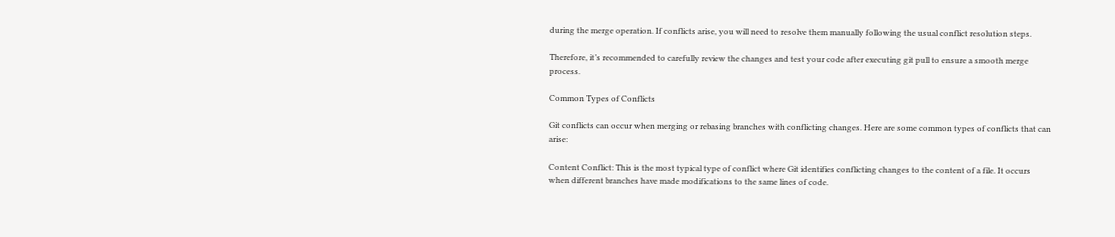during the merge operation. If conflicts arise, you will need to resolve them manually following the usual conflict resolution steps.

Therefore, it’s recommended to carefully review the changes and test your code after executing git pull to ensure a smooth merge process.

Common Types of Conflicts

Git conflicts can occur when merging or rebasing branches with conflicting changes. Here are some common types of conflicts that can arise:

Content Conflict: This is the most typical type of conflict where Git identifies conflicting changes to the content of a file. It occurs when different branches have made modifications to the same lines of code.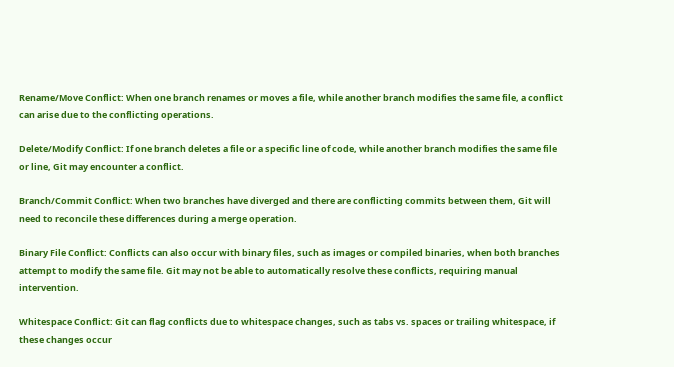Rename/Move Conflict: When one branch renames or moves a file, while another branch modifies the same file, a conflict can arise due to the conflicting operations.

Delete/Modify Conflict: If one branch deletes a file or a specific line of code, while another branch modifies the same file or line, Git may encounter a conflict.

Branch/Commit Conflict: When two branches have diverged and there are conflicting commits between them, Git will need to reconcile these differences during a merge operation.

Binary File Conflict: Conflicts can also occur with binary files, such as images or compiled binaries, when both branches attempt to modify the same file. Git may not be able to automatically resolve these conflicts, requiring manual intervention.

Whitespace Conflict: Git can flag conflicts due to whitespace changes, such as tabs vs. spaces or trailing whitespace, if these changes occur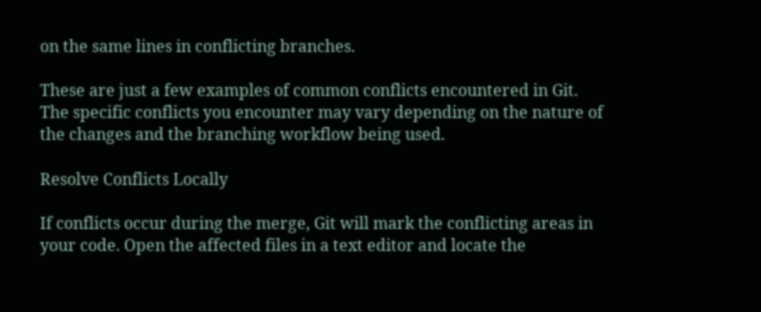on the same lines in conflicting branches.

These are just a few examples of common conflicts encountered in Git. The specific conflicts you encounter may vary depending on the nature of the changes and the branching workflow being used.

Resolve Conflicts Locally

If conflicts occur during the merge, Git will mark the conflicting areas in your code. Open the affected files in a text editor and locate the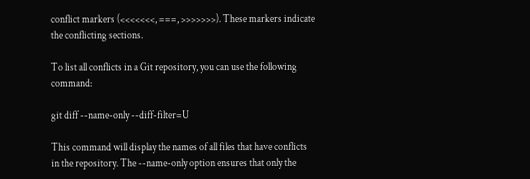conflict markers (<<<<<<<, ===, >>>>>>>). These markers indicate the conflicting sections.

To list all conflicts in a Git repository, you can use the following command:

git diff --name-only --diff-filter=U

This command will display the names of all files that have conflicts in the repository. The --name-only option ensures that only the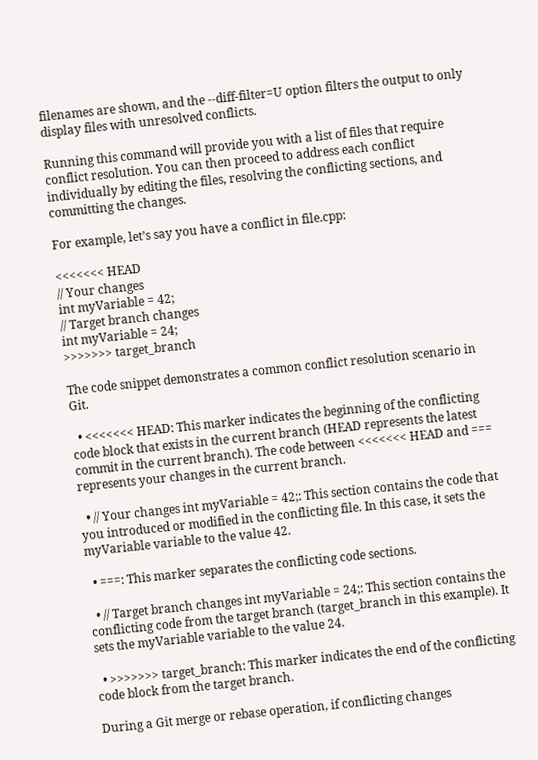filenames are shown, and the --diff-filter=U option filters the output to only display files with unresolved conflicts.

Running this command will provide you with a list of files that require conflict resolution. You can then proceed to address each conflict individually by editing the files, resolving the conflicting sections, and committing the changes.

For example, let’s say you have a conflict in file.cpp:

<<<<<<< HEAD
// Your changes
int myVariable = 42;
// Target branch changes
int myVariable = 24;
>>>>>>> target_branch

The code snippet demonstrates a common conflict resolution scenario in Git.

  • <<<<<<< HEAD: This marker indicates the beginning of the conflicting code block that exists in the current branch (HEAD represents the latest commit in the current branch). The code between <<<<<<< HEAD and === represents your changes in the current branch.

  • // Your changes int myVariable = 42;: This section contains the code that you introduced or modified in the conflicting file. In this case, it sets the myVariable variable to the value 42.

  • ===: This marker separates the conflicting code sections.

  • // Target branch changes int myVariable = 24;: This section contains the conflicting code from the target branch (target_branch in this example). It sets the myVariable variable to the value 24.

  • >>>>>>> target_branch: This marker indicates the end of the conflicting code block from the target branch.

During a Git merge or rebase operation, if conflicting changes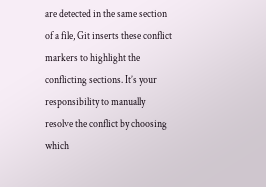are detected in the same section of a file, Git inserts these conflict markers to highlight the conflicting sections. It’s your responsibility to manually resolve the conflict by choosing which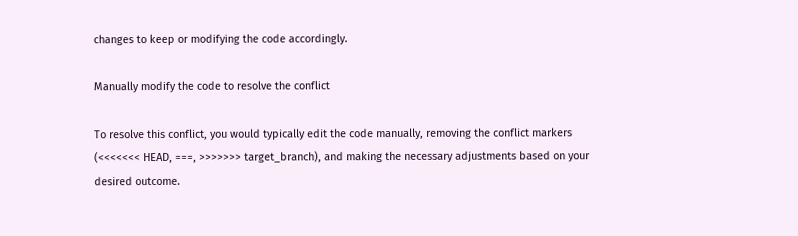changes to keep or modifying the code accordingly.

Manually modify the code to resolve the conflict

To resolve this conflict, you would typically edit the code manually, removing the conflict markers (<<<<<<< HEAD, ===, >>>>>>> target_branch), and making the necessary adjustments based on your desired outcome.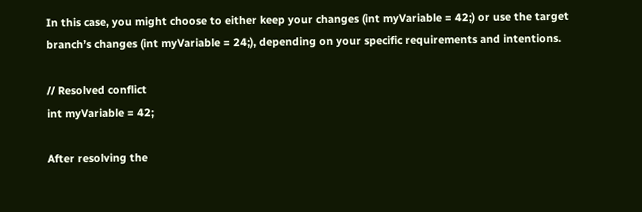In this case, you might choose to either keep your changes (int myVariable = 42;) or use the target branch’s changes (int myVariable = 24;), depending on your specific requirements and intentions.

// Resolved conflict
int myVariable = 42;

After resolving the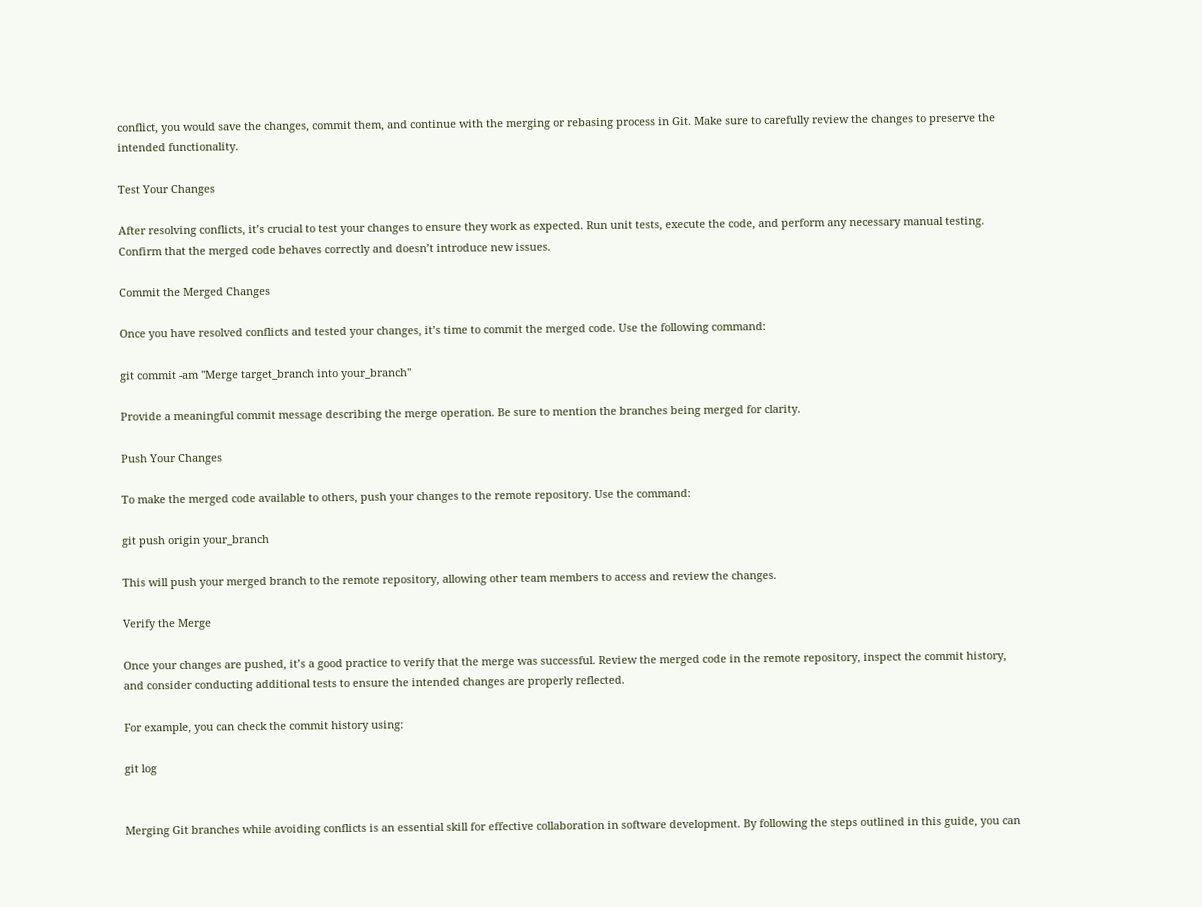conflict, you would save the changes, commit them, and continue with the merging or rebasing process in Git. Make sure to carefully review the changes to preserve the intended functionality.

Test Your Changes

After resolving conflicts, it’s crucial to test your changes to ensure they work as expected. Run unit tests, execute the code, and perform any necessary manual testing. Confirm that the merged code behaves correctly and doesn’t introduce new issues.

Commit the Merged Changes

Once you have resolved conflicts and tested your changes, it’s time to commit the merged code. Use the following command:

git commit -am "Merge target_branch into your_branch"

Provide a meaningful commit message describing the merge operation. Be sure to mention the branches being merged for clarity.

Push Your Changes

To make the merged code available to others, push your changes to the remote repository. Use the command:

git push origin your_branch

This will push your merged branch to the remote repository, allowing other team members to access and review the changes.

Verify the Merge

Once your changes are pushed, it’s a good practice to verify that the merge was successful. Review the merged code in the remote repository, inspect the commit history, and consider conducting additional tests to ensure the intended changes are properly reflected.

For example, you can check the commit history using:

git log


Merging Git branches while avoiding conflicts is an essential skill for effective collaboration in software development. By following the steps outlined in this guide, you can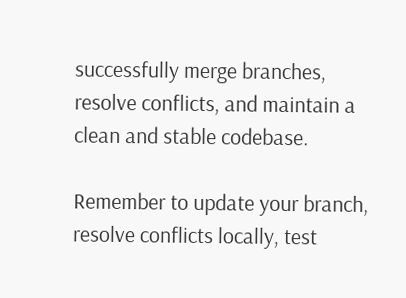successfully merge branches, resolve conflicts, and maintain a clean and stable codebase.

Remember to update your branch, resolve conflicts locally, test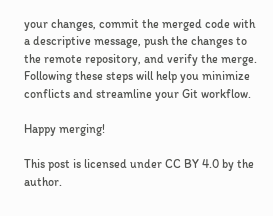your changes, commit the merged code with a descriptive message, push the changes to the remote repository, and verify the merge. Following these steps will help you minimize conflicts and streamline your Git workflow.

Happy merging!

This post is licensed under CC BY 4.0 by the author.